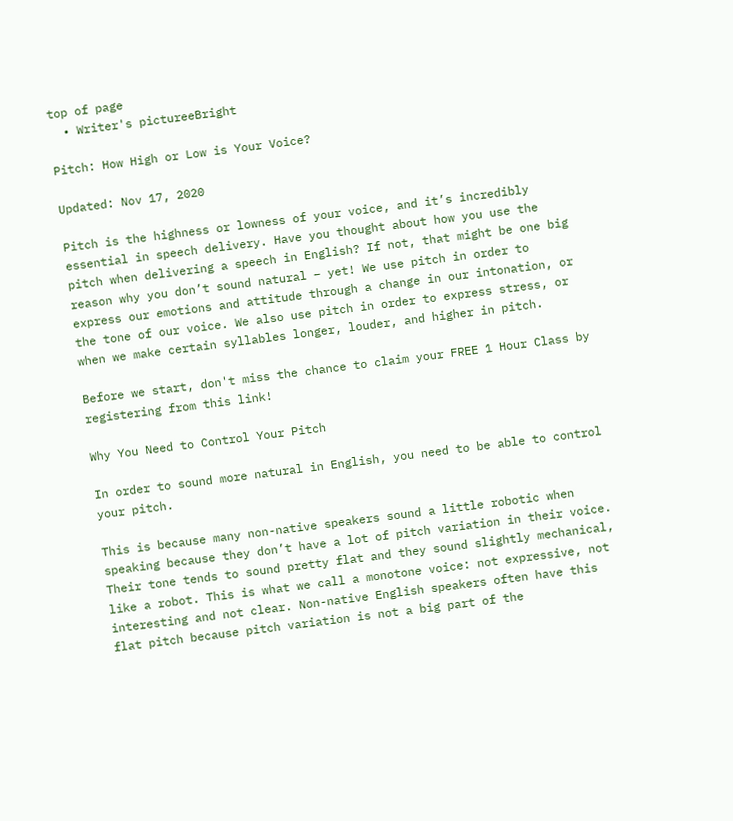top of page
  • Writer's pictureeBright

Pitch: How High or Low is Your Voice?

Updated: Nov 17, 2020

Pitch is the highness or lowness of your voice, and it’s incredibly essential in speech delivery. Have you thought about how you use the pitch when delivering a speech in English? If not, that might be one big reason why you don’t sound natural – yet! We use pitch in order to express our emotions and attitude through a change in our intonation, or the tone of our voice. We also use pitch in order to express stress, or when we make certain syllables longer, louder, and higher in pitch.

Before we start, don't miss the chance to claim your FREE 1 Hour Class by registering from this link!

Why You Need to Control Your Pitch

In order to sound more natural in English, you need to be able to control your pitch.

This is because many non-native speakers sound a little robotic when speaking because they don’t have a lot of pitch variation in their voice. Their tone tends to sound pretty flat and they sound slightly mechanical, like a robot. This is what we call a monotone voice: not expressive, not interesting and not clear. Non-native English speakers often have this flat pitch because pitch variation is not a big part of the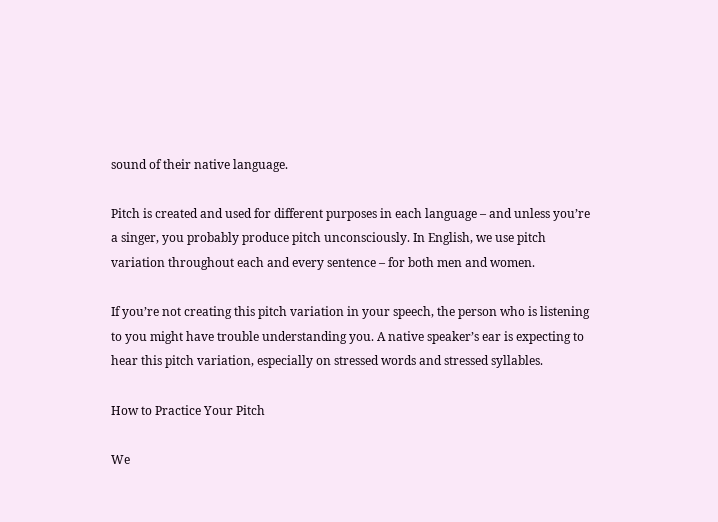sound of their native language.

Pitch is created and used for different purposes in each language – and unless you’re a singer, you probably produce pitch unconsciously. In English, we use pitch variation throughout each and every sentence – for both men and women.

If you’re not creating this pitch variation in your speech, the person who is listening to you might have trouble understanding you. A native speaker’s ear is expecting to hear this pitch variation, especially on stressed words and stressed syllables.

How to Practice Your Pitch

We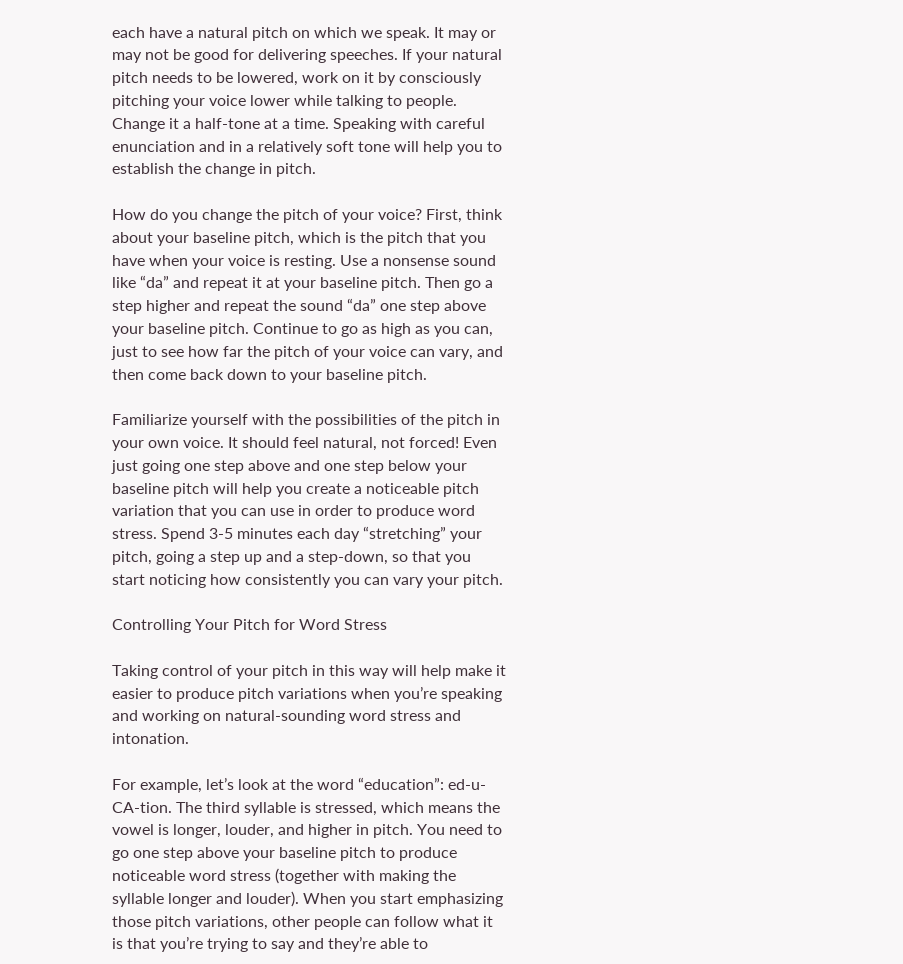each have a natural pitch on which we speak. It may or may not be good for delivering speeches. If your natural pitch needs to be lowered, work on it by consciously pitching your voice lower while talking to people. Change it a half-tone at a time. Speaking with careful enunciation and in a relatively soft tone will help you to establish the change in pitch.

How do you change the pitch of your voice? First, think about your baseline pitch, which is the pitch that you have when your voice is resting. Use a nonsense sound like “da” and repeat it at your baseline pitch. Then go a step higher and repeat the sound “da” one step above your baseline pitch. Continue to go as high as you can, just to see how far the pitch of your voice can vary, and then come back down to your baseline pitch.

Familiarize yourself with the possibilities of the pitch in your own voice. It should feel natural, not forced! Even just going one step above and one step below your baseline pitch will help you create a noticeable pitch variation that you can use in order to produce word stress. Spend 3-5 minutes each day “stretching” your pitch, going a step up and a step-down, so that you start noticing how consistently you can vary your pitch.

Controlling Your Pitch for Word Stress

Taking control of your pitch in this way will help make it easier to produce pitch variations when you’re speaking and working on natural-sounding word stress and intonation.

For example, let’s look at the word “education”: ed-u-CA-tion. The third syllable is stressed, which means the vowel is longer, louder, and higher in pitch. You need to go one step above your baseline pitch to produce noticeable word stress (together with making the syllable longer and louder). When you start emphasizing those pitch variations, other people can follow what it is that you’re trying to say and they’re able to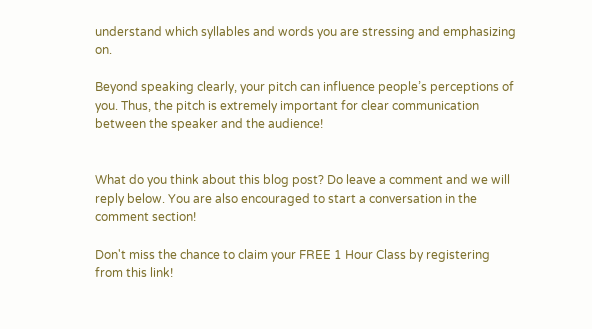understand which syllables and words you are stressing and emphasizing on.

Beyond speaking clearly, your pitch can influence people’s perceptions of you. Thus, the pitch is extremely important for clear communication between the speaker and the audience!


What do you think about this blog post? Do leave a comment and we will reply below. You are also encouraged to start a conversation in the comment section!

Don't miss the chance to claim your FREE 1 Hour Class by registering from this link!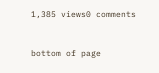1,385 views0 comments


bottom of page